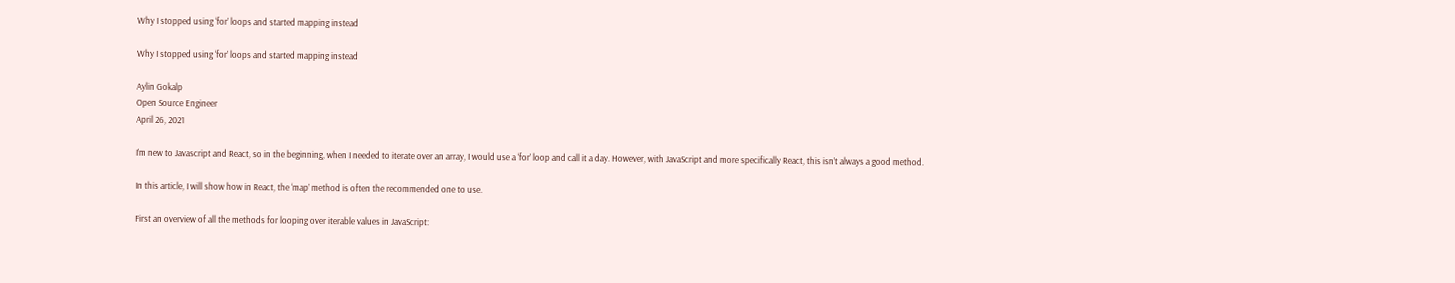Why I stopped using ‘for’ loops and started mapping instead

Why I stopped using ‘for’ loops and started mapping instead

Aylin Gokalp
Open Source Engineer
April 26, 2021

I’m new to Javascript and React, so in the beginning, when I needed to iterate over an array, I would use a ‘for’ loop and call it a day. However, with JavaScript and more specifically React, this isn’t always a good method.

In this article, I will show how in React, the ‘map’ method is often the recommended one to use.

First an overview of all the methods for looping over iterable values in JavaScript: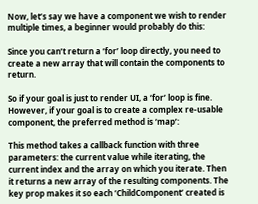Now, let’s say we have a component we wish to render multiple times, a beginner would probably do this:

Since you can’t return a ‘for’ loop directly, you need to create a new array that will contain the components to return.

So if your goal is just to render UI, a ‘for’ loop is fine. However, if your goal is to create a complex re-usable component, the preferred method is ‘map’:

This method takes a callback function with three parameters: the current value while iterating, the current index and the array on which you iterate. Then it returns a new array of the resulting components. The key prop makes it so each ‘ChildComponent’ created is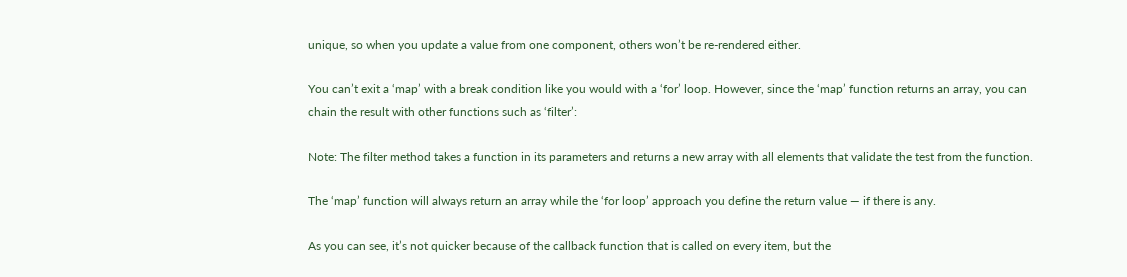unique, so when you update a value from one component, others won’t be re-rendered either.

You can’t exit a ‘map’ with a break condition like you would with a ‘for’ loop. However, since the ‘map’ function returns an array, you can chain the result with other functions such as ‘filter’:

Note: The filter method takes a function in its parameters and returns a new array with all elements that validate the test from the function.

The ‘map’ function will always return an array while the ‘for loop’ approach you define the return value — if there is any.

As you can see, it’s not quicker because of the callback function that is called on every item, but the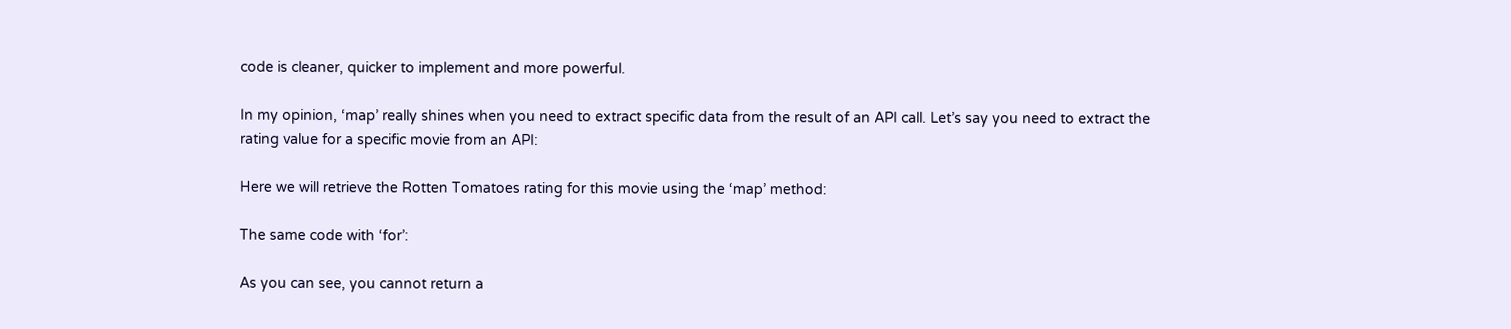code is cleaner, quicker to implement and more powerful.

In my opinion, ‘map’ really shines when you need to extract specific data from the result of an API call. Let’s say you need to extract the rating value for a specific movie from an API:

Here we will retrieve the Rotten Tomatoes rating for this movie using the ‘map’ method:

The same code with ‘for’:

As you can see, you cannot return a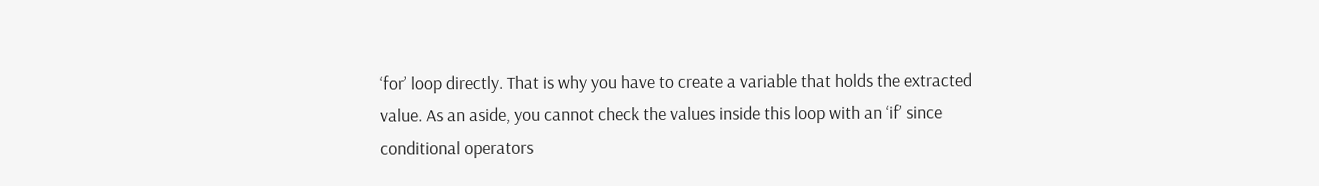‘for’ loop directly. That is why you have to create a variable that holds the extracted value. As an aside, you cannot check the values inside this loop with an ‘if’ since conditional operators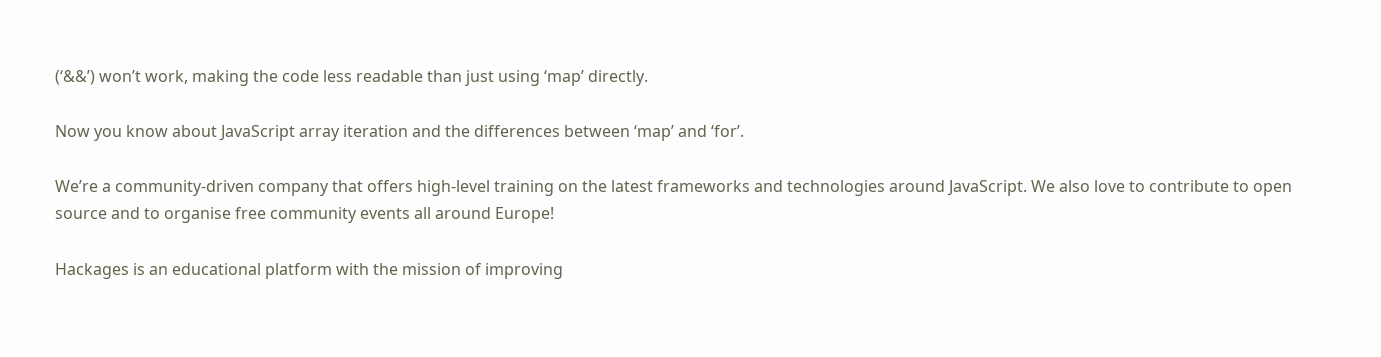(‘&&’) won’t work, making the code less readable than just using ‘map’ directly.

Now you know about JavaScript array iteration and the differences between ‘map’ and ‘for’.

We’re a community-driven company that offers high-level training on the latest frameworks and technologies around JavaScript. We also love to contribute to open source and to organise free community events all around Europe!

Hackages is an educational platform with the mission of improving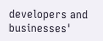developers and businesses'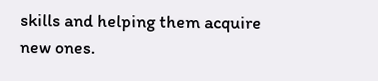skills and helping them acquire new ones.